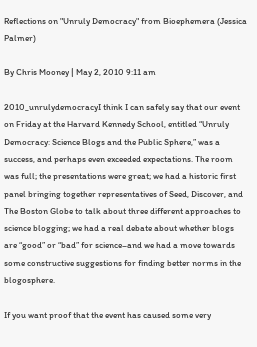Reflections on "Unruly Democracy" from Bioephemera (Jessica Palmer)

By Chris Mooney | May 2, 2010 9:11 am

2010_unrulydemocracyI think I can safely say that our event on Friday at the Harvard Kennedy School, entitled “Unruly Democracy: Science Blogs and the Public Sphere,” was a success, and perhaps even exceeded expectations. The room was full; the presentations were great; we had a historic first panel bringing together representatives of Seed, Discover, and The Boston Globe to talk about three different approaches to science blogging; we had a real debate about whether blogs are “good” or “bad” for science–and we had a move towards some constructive suggestions for finding better norms in the blogosphere.

If you want proof that the event has caused some very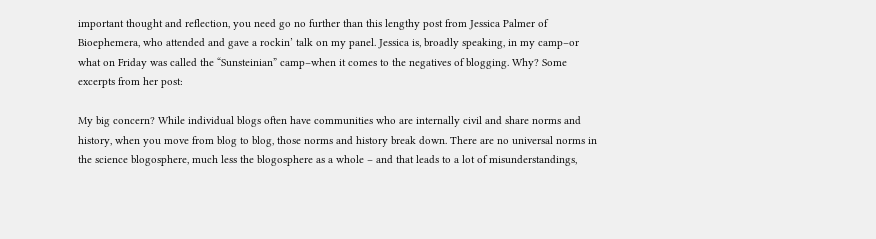important thought and reflection, you need go no further than this lengthy post from Jessica Palmer of Bioephemera, who attended and gave a rockin’ talk on my panel. Jessica is, broadly speaking, in my camp–or what on Friday was called the “Sunsteinian” camp–when it comes to the negatives of blogging. Why? Some excerpts from her post:

My big concern? While individual blogs often have communities who are internally civil and share norms and history, when you move from blog to blog, those norms and history break down. There are no universal norms in the science blogosphere, much less the blogosphere as a whole – and that leads to a lot of misunderstandings,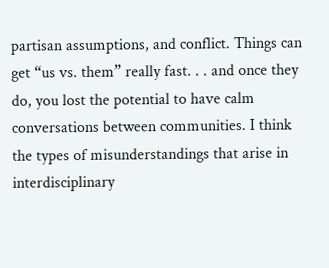partisan assumptions, and conflict. Things can get “us vs. them” really fast. . . and once they do, you lost the potential to have calm conversations between communities. I think the types of misunderstandings that arise in interdisciplinary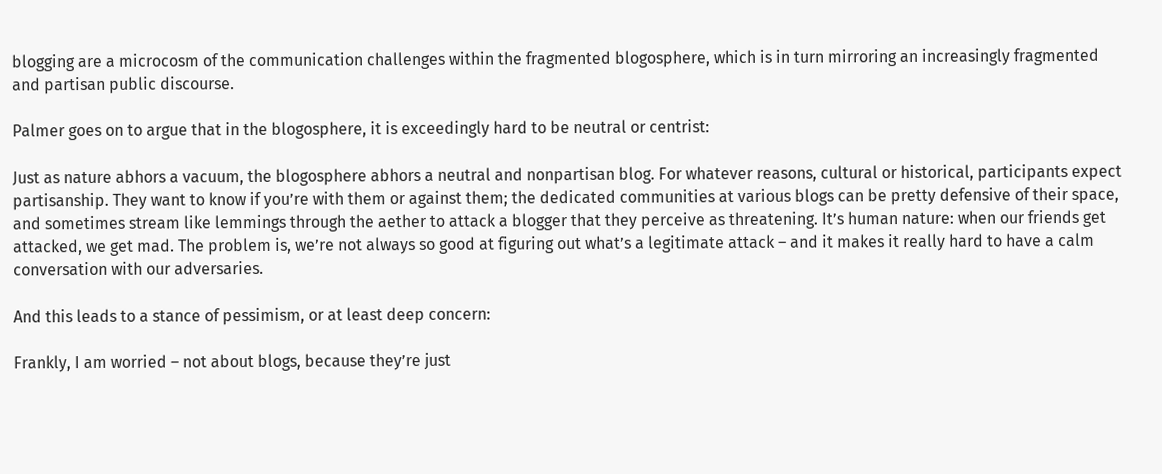blogging are a microcosm of the communication challenges within the fragmented blogosphere, which is in turn mirroring an increasingly fragmented and partisan public discourse.

Palmer goes on to argue that in the blogosphere, it is exceedingly hard to be neutral or centrist:

Just as nature abhors a vacuum, the blogosphere abhors a neutral and nonpartisan blog. For whatever reasons, cultural or historical, participants expect partisanship. They want to know if you’re with them or against them; the dedicated communities at various blogs can be pretty defensive of their space, and sometimes stream like lemmings through the aether to attack a blogger that they perceive as threatening. It’s human nature: when our friends get attacked, we get mad. The problem is, we’re not always so good at figuring out what’s a legitimate attack – and it makes it really hard to have a calm conversation with our adversaries.

And this leads to a stance of pessimism, or at least deep concern:

Frankly, I am worried – not about blogs, because they’re just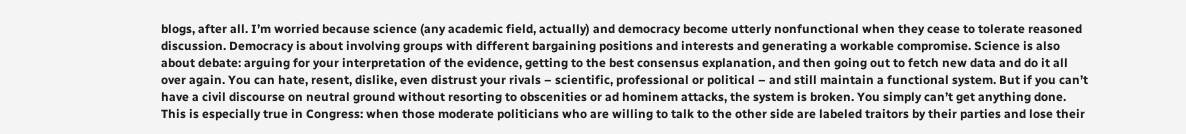blogs, after all. I’m worried because science (any academic field, actually) and democracy become utterly nonfunctional when they cease to tolerate reasoned discussion. Democracy is about involving groups with different bargaining positions and interests and generating a workable compromise. Science is also about debate: arguing for your interpretation of the evidence, getting to the best consensus explanation, and then going out to fetch new data and do it all over again. You can hate, resent, dislike, even distrust your rivals – scientific, professional or political – and still maintain a functional system. But if you can’t have a civil discourse on neutral ground without resorting to obscenities or ad hominem attacks, the system is broken. You simply can’t get anything done. This is especially true in Congress: when those moderate politicians who are willing to talk to the other side are labeled traitors by their parties and lose their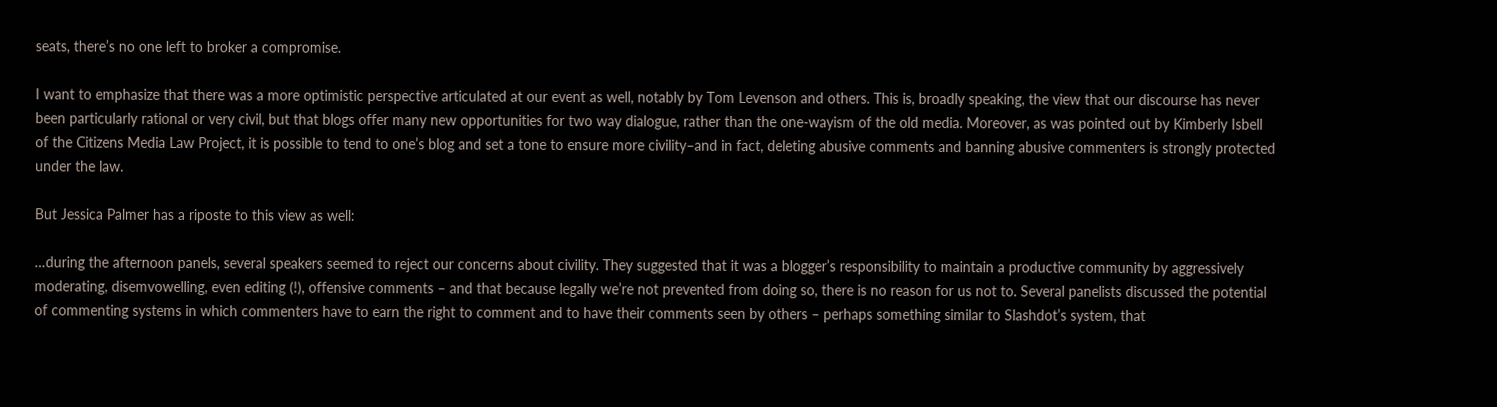seats, there’s no one left to broker a compromise.

I want to emphasize that there was a more optimistic perspective articulated at our event as well, notably by Tom Levenson and others. This is, broadly speaking, the view that our discourse has never been particularly rational or very civil, but that blogs offer many new opportunities for two way dialogue, rather than the one-wayism of the old media. Moreover, as was pointed out by Kimberly Isbell of the Citizens Media Law Project, it is possible to tend to one’s blog and set a tone to ensure more civility–and in fact, deleting abusive comments and banning abusive commenters is strongly protected under the law.

But Jessica Palmer has a riposte to this view as well:

…during the afternoon panels, several speakers seemed to reject our concerns about civility. They suggested that it was a blogger’s responsibility to maintain a productive community by aggressively moderating, disemvowelling, even editing (!), offensive comments – and that because legally we’re not prevented from doing so, there is no reason for us not to. Several panelists discussed the potential of commenting systems in which commenters have to earn the right to comment and to have their comments seen by others – perhaps something similar to Slashdot’s system, that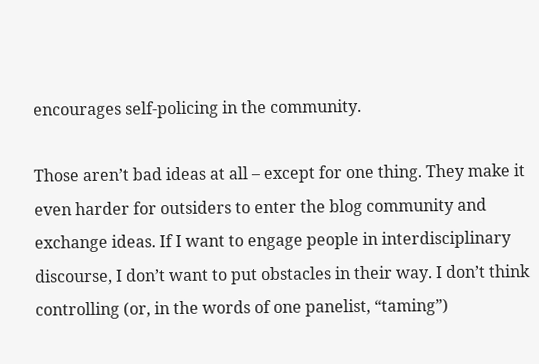encourages self-policing in the community.

Those aren’t bad ideas at all – except for one thing. They make it even harder for outsiders to enter the blog community and exchange ideas. If I want to engage people in interdisciplinary discourse, I don’t want to put obstacles in their way. I don’t think controlling (or, in the words of one panelist, “taming”)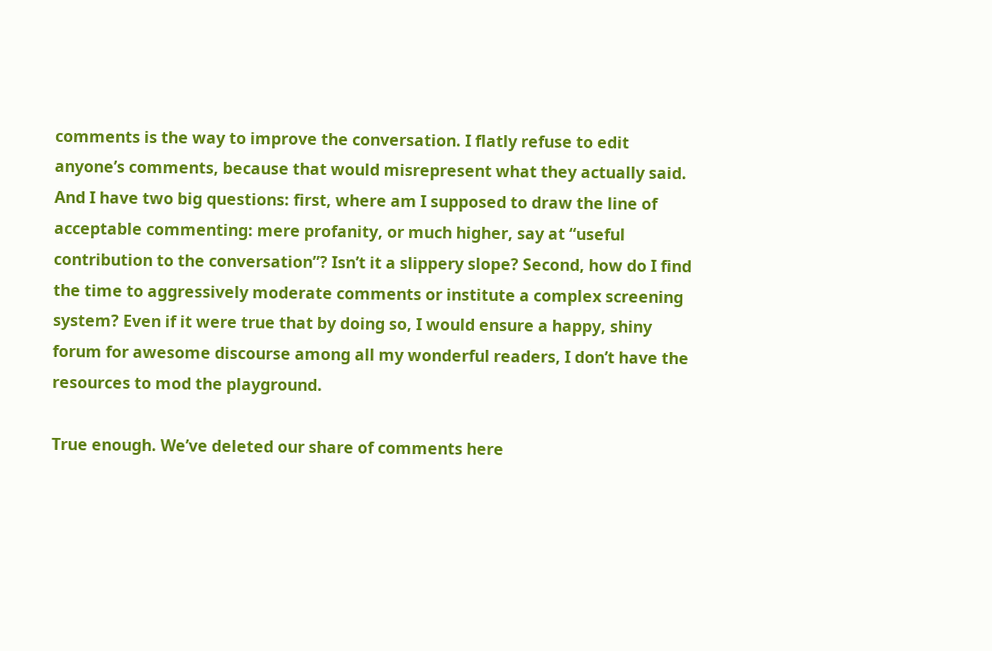comments is the way to improve the conversation. I flatly refuse to edit anyone’s comments, because that would misrepresent what they actually said. And I have two big questions: first, where am I supposed to draw the line of acceptable commenting: mere profanity, or much higher, say at “useful contribution to the conversation”? Isn’t it a slippery slope? Second, how do I find the time to aggressively moderate comments or institute a complex screening system? Even if it were true that by doing so, I would ensure a happy, shiny forum for awesome discourse among all my wonderful readers, I don’t have the resources to mod the playground.

True enough. We’ve deleted our share of comments here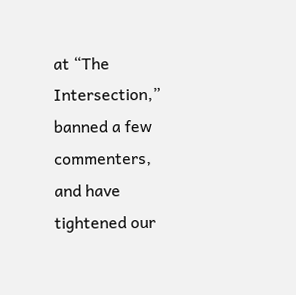at “The Intersection,” banned a few commenters, and have tightened our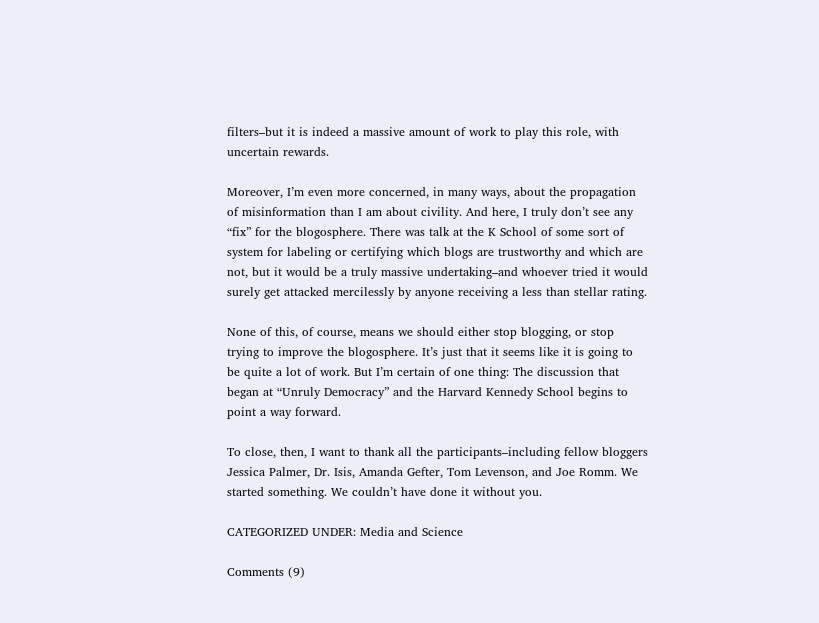filters–but it is indeed a massive amount of work to play this role, with uncertain rewards.

Moreover, I’m even more concerned, in many ways, about the propagation of misinformation than I am about civility. And here, I truly don’t see any “fix” for the blogosphere. There was talk at the K School of some sort of system for labeling or certifying which blogs are trustworthy and which are not, but it would be a truly massive undertaking–and whoever tried it would surely get attacked mercilessly by anyone receiving a less than stellar rating.

None of this, of course, means we should either stop blogging, or stop trying to improve the blogosphere. It’s just that it seems like it is going to be quite a lot of work. But I’m certain of one thing: The discussion that began at “Unruly Democracy” and the Harvard Kennedy School begins to point a way forward.

To close, then, I want to thank all the participants–including fellow bloggers Jessica Palmer, Dr. Isis, Amanda Gefter, Tom Levenson, and Joe Romm. We started something. We couldn’t have done it without you.

CATEGORIZED UNDER: Media and Science

Comments (9)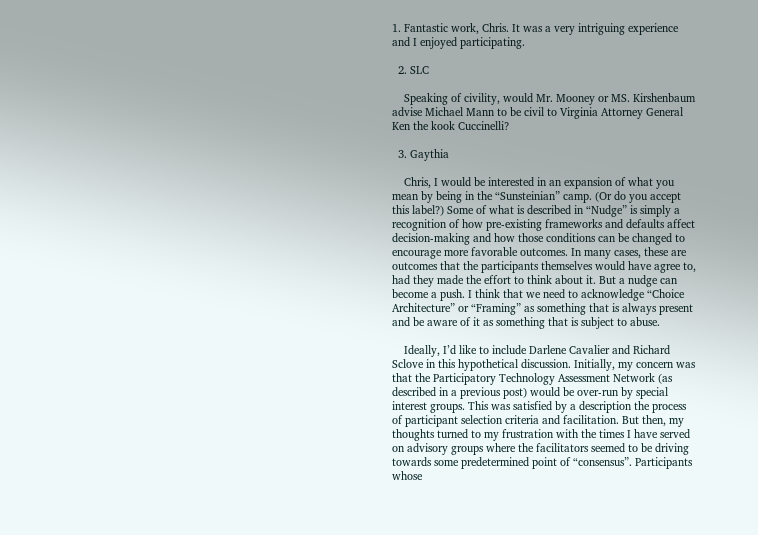1. Fantastic work, Chris. It was a very intriguing experience and I enjoyed participating.

  2. SLC

    Speaking of civility, would Mr. Mooney or MS. Kirshenbaum advise Michael Mann to be civil to Virginia Attorney General Ken the kook Cuccinelli?

  3. Gaythia

    Chris, I would be interested in an expansion of what you mean by being in the “Sunsteinian” camp. (Or do you accept this label?) Some of what is described in “Nudge” is simply a recognition of how pre-existing frameworks and defaults affect decision-making and how those conditions can be changed to encourage more favorable outcomes. In many cases, these are outcomes that the participants themselves would have agree to, had they made the effort to think about it. But a nudge can become a push. I think that we need to acknowledge “Choice Architecture” or “Framing” as something that is always present and be aware of it as something that is subject to abuse.

    Ideally, I’d like to include Darlene Cavalier and Richard Sclove in this hypothetical discussion. Initially, my concern was that the Participatory Technology Assessment Network (as described in a previous post) would be over-run by special interest groups. This was satisfied by a description the process of participant selection criteria and facilitation. But then, my thoughts turned to my frustration with the times I have served on advisory groups where the facilitators seemed to be driving towards some predetermined point of “consensus”. Participants whose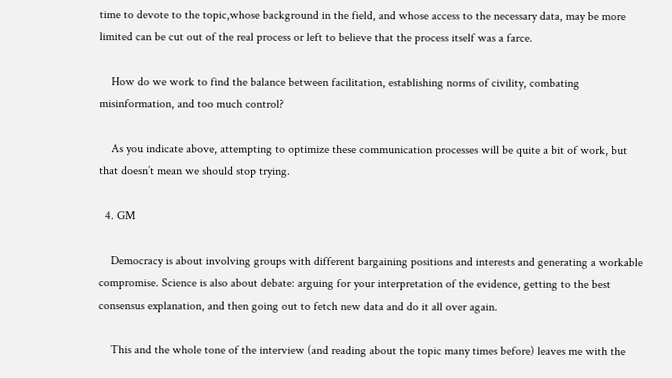time to devote to the topic,whose background in the field, and whose access to the necessary data, may be more limited can be cut out of the real process or left to believe that the process itself was a farce.

    How do we work to find the balance between facilitation, establishing norms of civility, combating misinformation, and too much control?

    As you indicate above, attempting to optimize these communication processes will be quite a bit of work, but that doesn’t mean we should stop trying.

  4. GM

    Democracy is about involving groups with different bargaining positions and interests and generating a workable compromise. Science is also about debate: arguing for your interpretation of the evidence, getting to the best consensus explanation, and then going out to fetch new data and do it all over again.

    This and the whole tone of the interview (and reading about the topic many times before) leaves me with the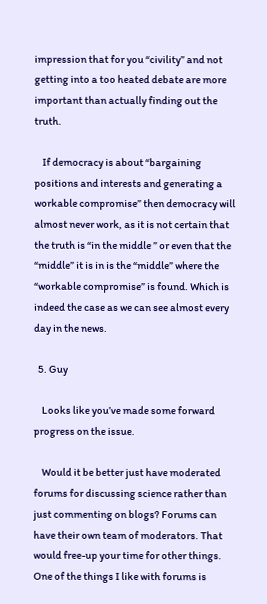impression that for you “civility” and not getting into a too heated debate are more important than actually finding out the truth.

    If democracy is about “bargaining positions and interests and generating a workable compromise” then democracy will almost never work, as it is not certain that the truth is “in the middle ” or even that the “middle” it is in is the “middle” where the “workable compromise” is found. Which is indeed the case as we can see almost every day in the news.

  5. Guy

    Looks like you’ve made some forward progress on the issue.

    Would it be better just have moderated forums for discussing science rather than just commenting on blogs? Forums can have their own team of moderators. That would free-up your time for other things. One of the things I like with forums is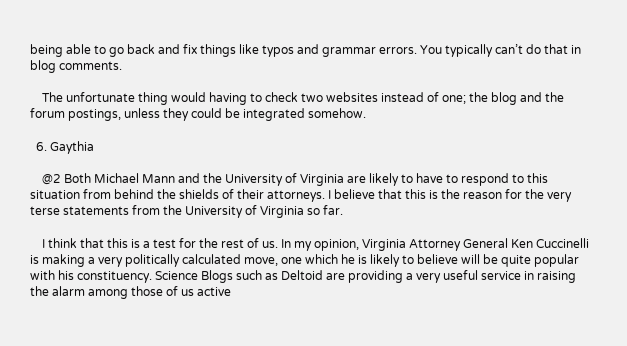being able to go back and fix things like typos and grammar errors. You typically can’t do that in blog comments.

    The unfortunate thing would having to check two websites instead of one; the blog and the forum postings, unless they could be integrated somehow.

  6. Gaythia

    @2 Both Michael Mann and the University of Virginia are likely to have to respond to this situation from behind the shields of their attorneys. I believe that this is the reason for the very terse statements from the University of Virginia so far.

    I think that this is a test for the rest of us. In my opinion, Virginia Attorney General Ken Cuccinelli is making a very politically calculated move, one which he is likely to believe will be quite popular with his constituency. Science Blogs such as Deltoid are providing a very useful service in raising the alarm among those of us active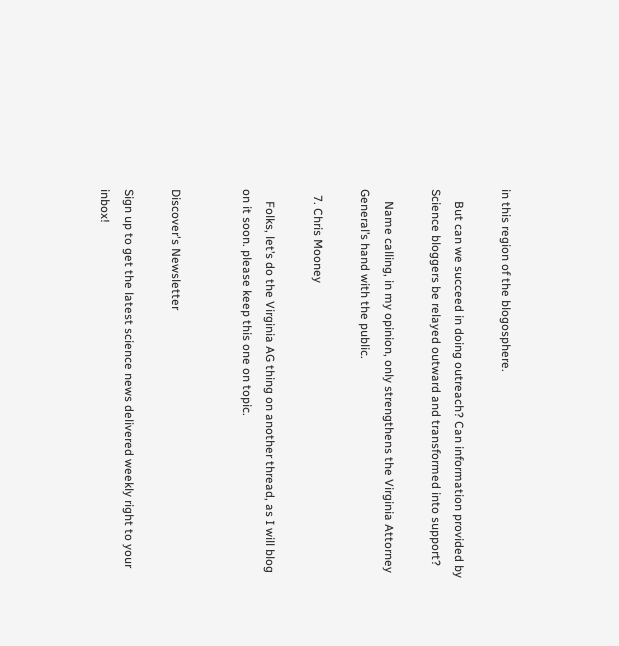in this region of the blogosphere.

    But can we succeed in doing outreach? Can information provided by Science bloggers be relayed outward and transformed into support?

    Name calling, in my opinion, only strengthens the Virginia Attorney General’s hand with the public.

  7. Chris Mooney

    Folks, let’s do the Virginia AG thing on another thread, as I will blog on it soon. please keep this one on topic.


Discover's Newsletter

Sign up to get the latest science news delivered weekly right to your inbox!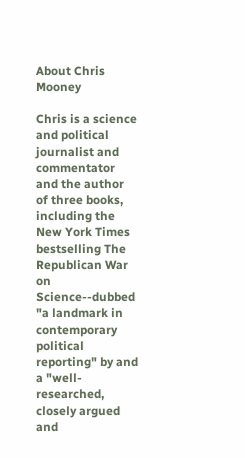About Chris Mooney

Chris is a science and political journalist and commentator and the author of three books, including the New York Times bestselling The Republican War on Science--dubbed "a landmark in contemporary political reporting" by and a "well-researched, closely argued and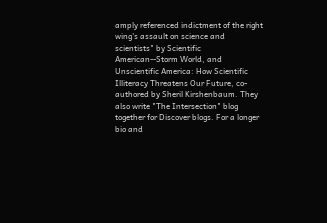amply referenced indictment of the right wing's assault on science and scientists" by Scientific American--Storm World, and Unscientific America: How Scientific Illiteracy Threatens Our Future, co-authored by Sheril Kirshenbaum. They also write "The Intersection" blog together for Discover blogs. For a longer bio and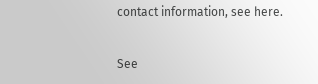contact information, see here.


See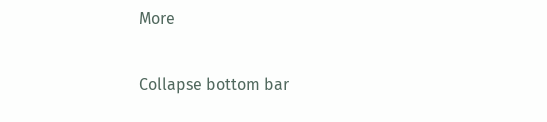More

Collapse bottom bar